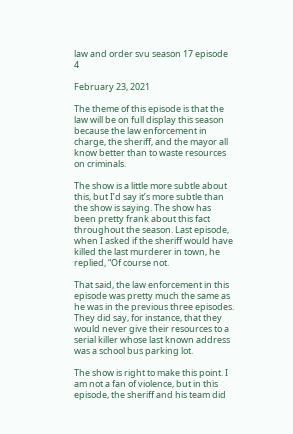law and order svu season 17 episode 4

February 23, 2021

The theme of this episode is that the law will be on full display this season because the law enforcement in charge, the sheriff, and the mayor all know better than to waste resources on criminals.

The show is a little more subtle about this, but I’d say it’s more subtle than the show is saying. The show has been pretty frank about this fact throughout the season. Last episode, when I asked if the sheriff would have killed the last murderer in town, he replied, “Of course not.

That said, the law enforcement in this episode was pretty much the same as he was in the previous three episodes. They did say, for instance, that they would never give their resources to a serial killer whose last known address was a school bus parking lot.

The show is right to make this point. I am not a fan of violence, but in this episode, the sheriff and his team did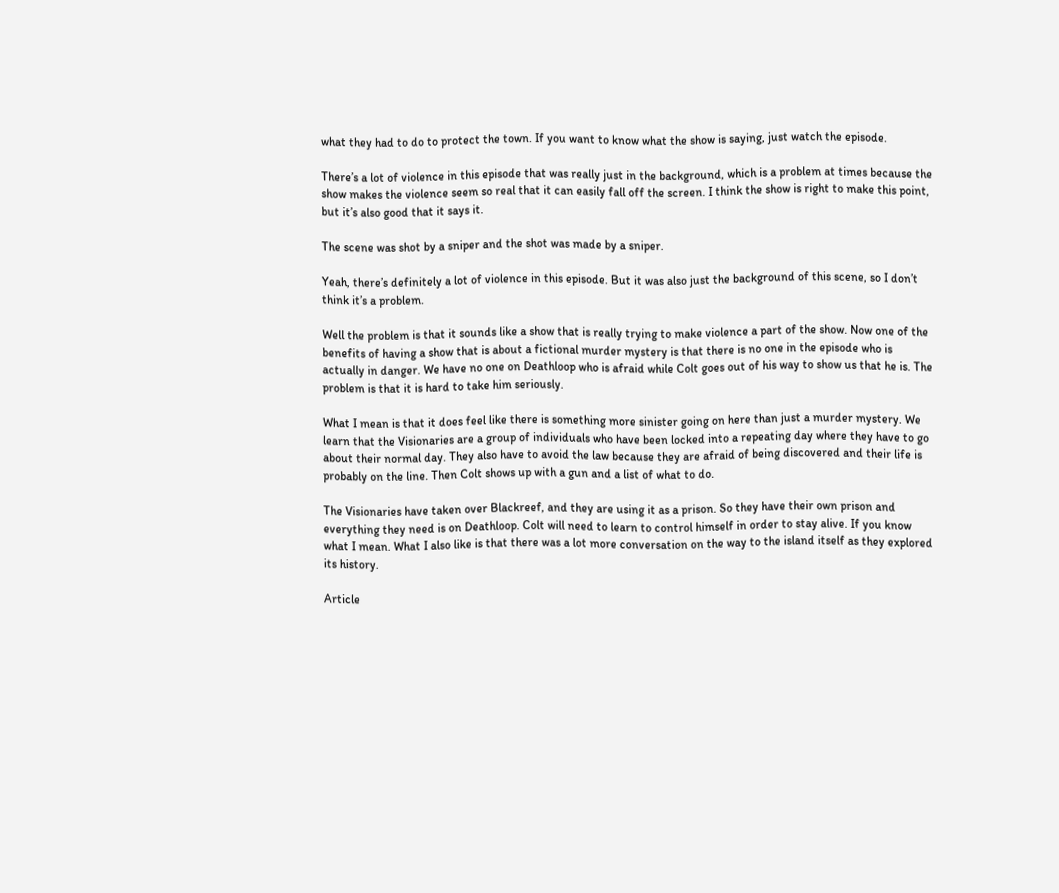what they had to do to protect the town. If you want to know what the show is saying, just watch the episode.

There’s a lot of violence in this episode that was really just in the background, which is a problem at times because the show makes the violence seem so real that it can easily fall off the screen. I think the show is right to make this point, but it’s also good that it says it.

The scene was shot by a sniper and the shot was made by a sniper.

Yeah, there’s definitely a lot of violence in this episode. But it was also just the background of this scene, so I don’t think it’s a problem.

Well the problem is that it sounds like a show that is really trying to make violence a part of the show. Now one of the benefits of having a show that is about a fictional murder mystery is that there is no one in the episode who is actually in danger. We have no one on Deathloop who is afraid while Colt goes out of his way to show us that he is. The problem is that it is hard to take him seriously.

What I mean is that it does feel like there is something more sinister going on here than just a murder mystery. We learn that the Visionaries are a group of individuals who have been locked into a repeating day where they have to go about their normal day. They also have to avoid the law because they are afraid of being discovered and their life is probably on the line. Then Colt shows up with a gun and a list of what to do.

The Visionaries have taken over Blackreef, and they are using it as a prison. So they have their own prison and everything they need is on Deathloop. Colt will need to learn to control himself in order to stay alive. If you know what I mean. What I also like is that there was a lot more conversation on the way to the island itself as they explored its history.

Article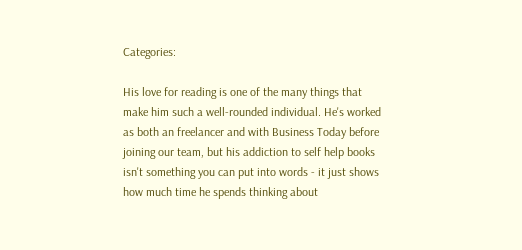Categories:

His love for reading is one of the many things that make him such a well-rounded individual. He's worked as both an freelancer and with Business Today before joining our team, but his addiction to self help books isn't something you can put into words - it just shows how much time he spends thinking about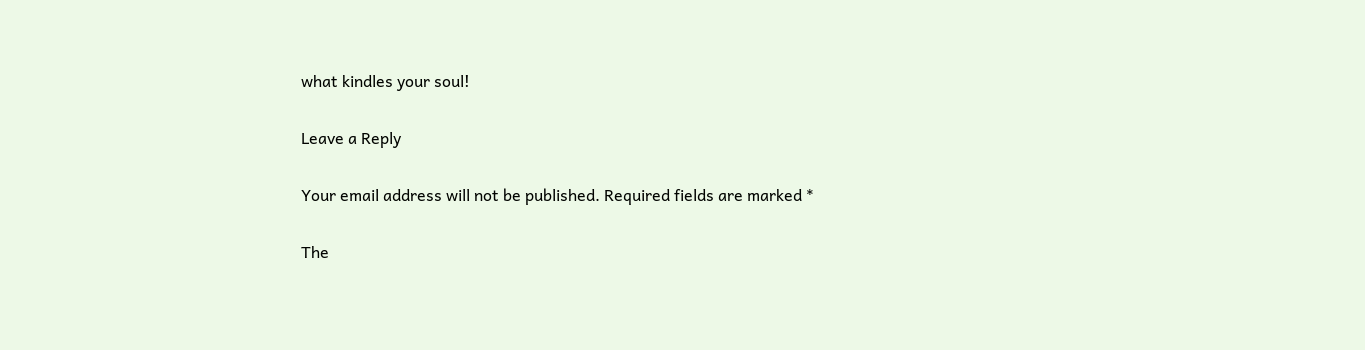what kindles your soul!

Leave a Reply

Your email address will not be published. Required fields are marked *

The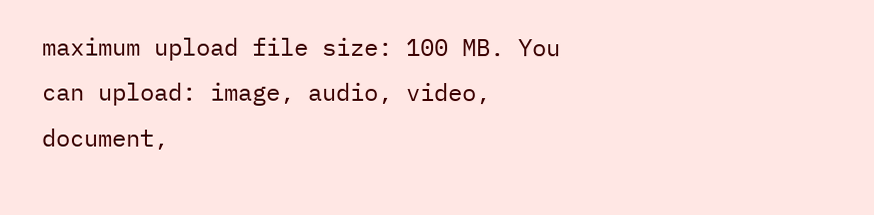maximum upload file size: 100 MB. You can upload: image, audio, video, document,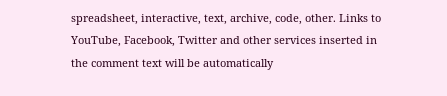spreadsheet, interactive, text, archive, code, other. Links to YouTube, Facebook, Twitter and other services inserted in the comment text will be automatically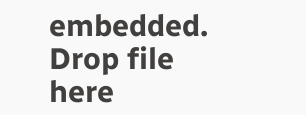embedded. Drop file here